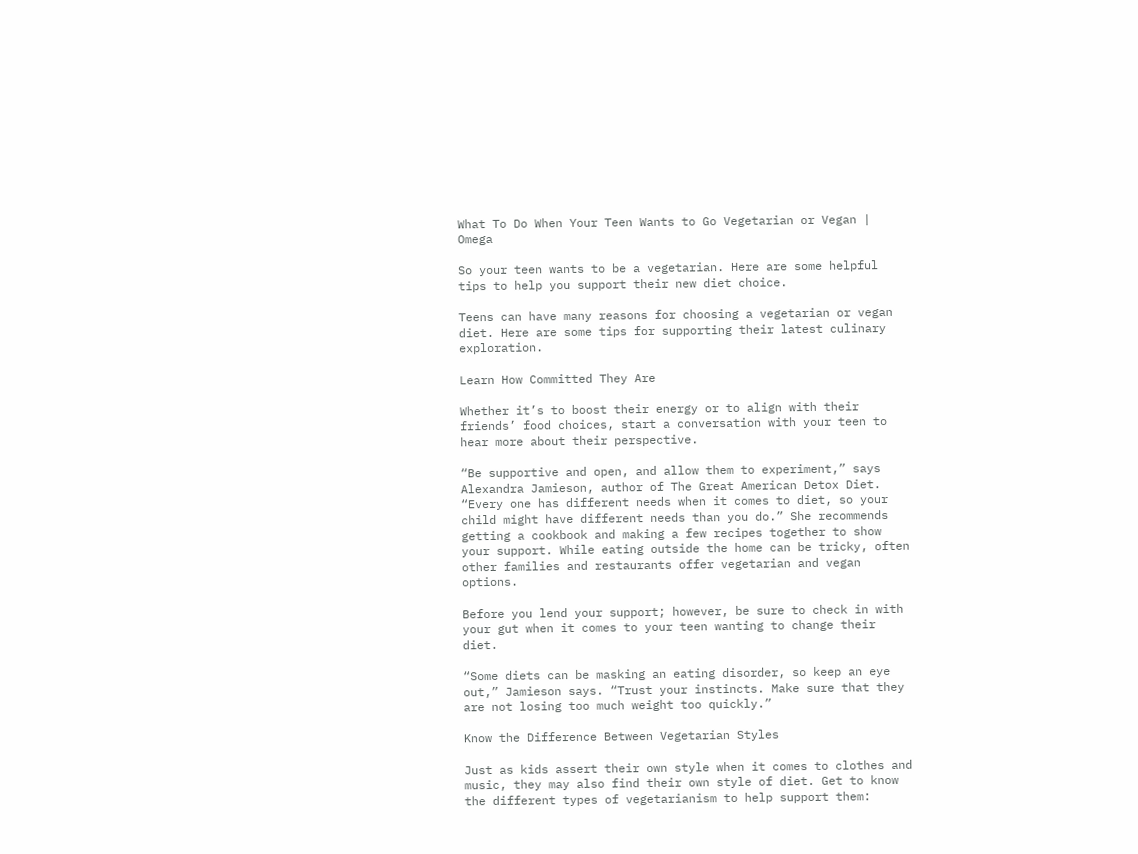What To Do When Your Teen Wants to Go Vegetarian or Vegan | Omega

So your teen wants to be a vegetarian. Here are some helpful tips to help you support their new diet choice.

Teens can have many reasons for choosing a vegetarian or vegan diet. Here are some tips for supporting their latest culinary exploration.

Learn How Committed They Are

Whether it’s to boost their energy or to align with their friends’ food choices, start a conversation with your teen to hear more about their perspective.

“Be supportive and open, and allow them to experiment,” says Alexandra Jamieson, author of The Great American Detox Diet. “Every one has different needs when it comes to diet, so your child might have different needs than you do.” She recommends getting a cookbook and making a few recipes together to show your support. While eating outside the home can be tricky, often other families and restaurants offer vegetarian and vegan options.

Before you lend your support; however, be sure to check in with your gut when it comes to your teen wanting to change their diet.

“Some diets can be masking an eating disorder, so keep an eye out,” Jamieson says. “Trust your instincts. Make sure that they are not losing too much weight too quickly.”

Know the Difference Between Vegetarian Styles

Just as kids assert their own style when it comes to clothes and music, they may also find their own style of diet. Get to know the different types of vegetarianism to help support them: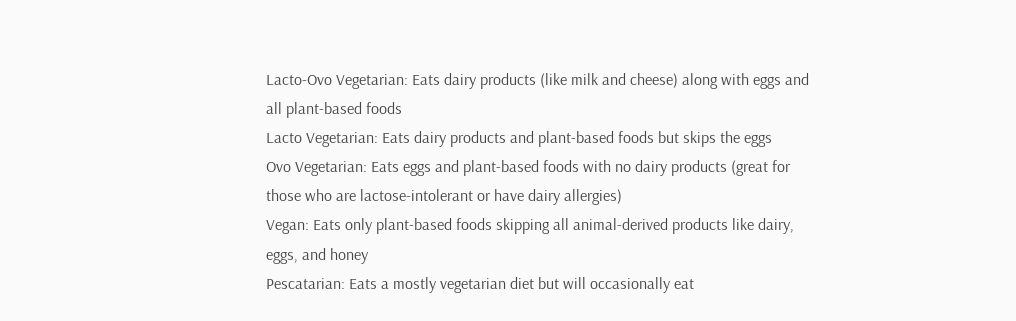Lacto-Ovo Vegetarian: Eats dairy products (like milk and cheese) along with eggs and all plant-based foods
Lacto Vegetarian: Eats dairy products and plant-based foods but skips the eggs
Ovo Vegetarian: Eats eggs and plant-based foods with no dairy products (great for those who are lactose-intolerant or have dairy allergies)
Vegan: Eats only plant-based foods skipping all animal-derived products like dairy, eggs, and honey
Pescatarian: Eats a mostly vegetarian diet but will occasionally eat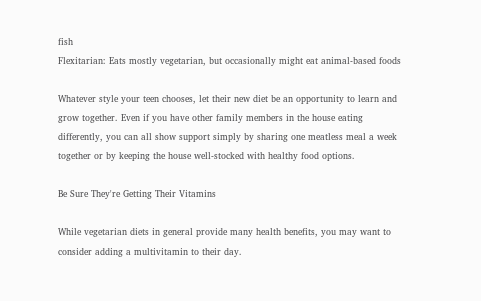fish
Flexitarian: Eats mostly vegetarian, but occasionally might eat animal-based foods

Whatever style your teen chooses, let their new diet be an opportunity to learn and grow together. Even if you have other family members in the house eating differently, you can all show support simply by sharing one meatless meal a week together or by keeping the house well-stocked with healthy food options.

Be Sure They're Getting Their Vitamins

While vegetarian diets in general provide many health benefits, you may want to consider adding a multivitamin to their day.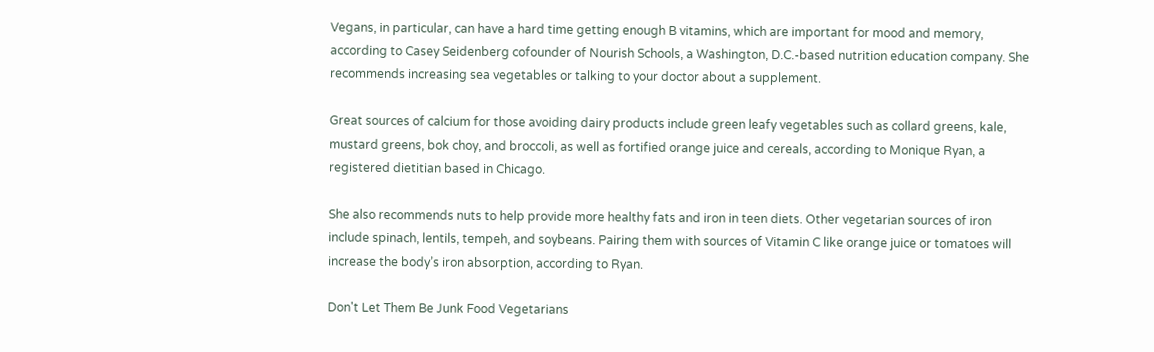Vegans, in particular, can have a hard time getting enough B vitamins, which are important for mood and memory, according to Casey Seidenberg cofounder of Nourish Schools, a Washington, D.C.-based nutrition education company. She recommends increasing sea vegetables or talking to your doctor about a supplement.

Great sources of calcium for those avoiding dairy products include green leafy vegetables such as collard greens, kale, mustard greens, bok choy, and broccoli, as well as fortified orange juice and cereals, according to Monique Ryan, a registered dietitian based in Chicago.

She also recommends nuts to help provide more healthy fats and iron in teen diets. Other vegetarian sources of iron include spinach, lentils, tempeh, and soybeans. Pairing them with sources of Vitamin C like orange juice or tomatoes will increase the body’s iron absorption, according to Ryan.

Don't Let Them Be Junk Food Vegetarians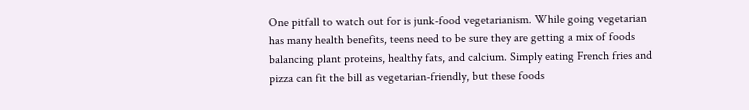One pitfall to watch out for is junk-food vegetarianism. While going vegetarian has many health benefits, teens need to be sure they are getting a mix of foods balancing plant proteins, healthy fats, and calcium. Simply eating French fries and pizza can fit the bill as vegetarian-friendly, but these foods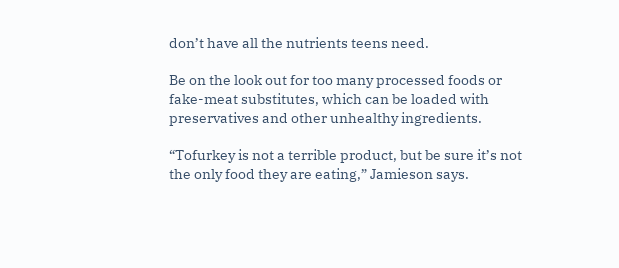don’t have all the nutrients teens need.

Be on the look out for too many processed foods or fake-meat substitutes, which can be loaded with preservatives and other unhealthy ingredients.

“Tofurkey is not a terrible product, but be sure it’s not the only food they are eating,” Jamieson says.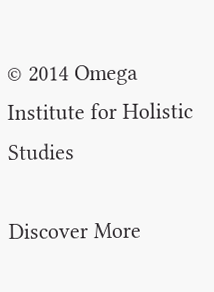© 2014 Omega Institute for Holistic Studies

Discover More